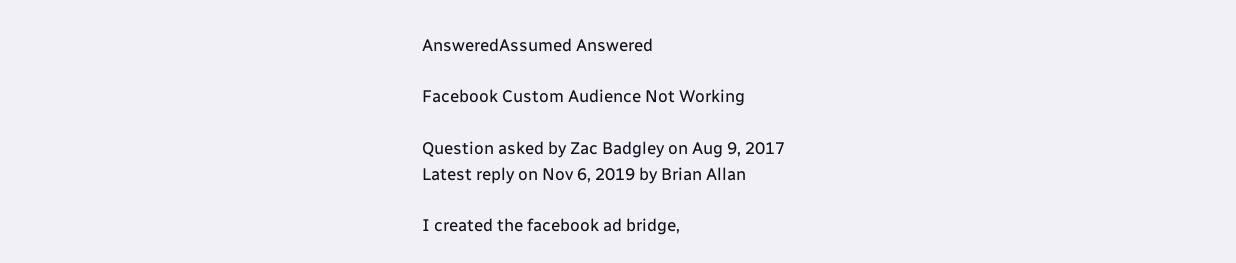AnsweredAssumed Answered

Facebook Custom Audience Not Working

Question asked by Zac Badgley on Aug 9, 2017
Latest reply on Nov 6, 2019 by Brian Allan

I created the facebook ad bridge,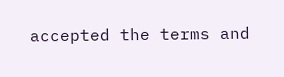accepted the terms and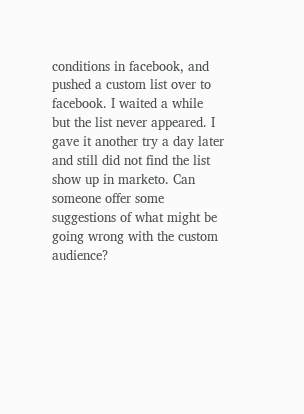conditions in facebook, and pushed a custom list over to facebook. I waited a while but the list never appeared. I gave it another try a day later and still did not find the list show up in marketo. Can someone offer some suggestions of what might be going wrong with the custom audience?